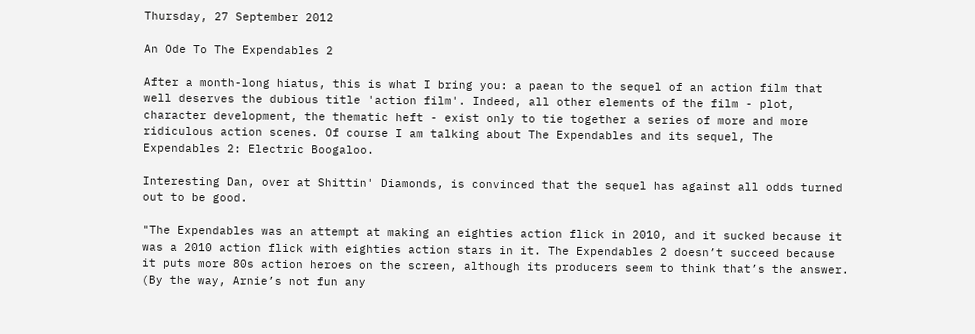Thursday, 27 September 2012

An Ode To The Expendables 2

After a month-long hiatus, this is what I bring you: a paean to the sequel of an action film that well deserves the dubious title 'action film'. Indeed, all other elements of the film - plot, character development, the thematic heft - exist only to tie together a series of more and more ridiculous action scenes. Of course I am talking about The Expendables and its sequel, The Expendables 2: Electric Boogaloo.

Interesting Dan, over at Shittin' Diamonds, is convinced that the sequel has against all odds turned out to be good.

"The Expendables was an attempt at making an eighties action flick in 2010, and it sucked because it was a 2010 action flick with eighties action stars in it. The Expendables 2 doesn’t succeed because it puts more 80s action heroes on the screen, although its producers seem to think that’s the answer. (By the way, Arnie’s not fun any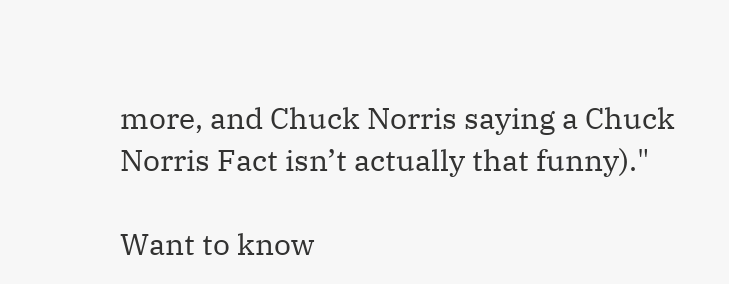more, and Chuck Norris saying a Chuck Norris Fact isn’t actually that funny)."

Want to know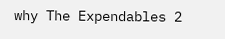why The Expendables 2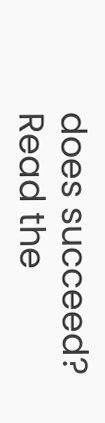does succeed? Read the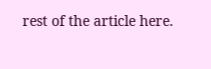rest of the article here.